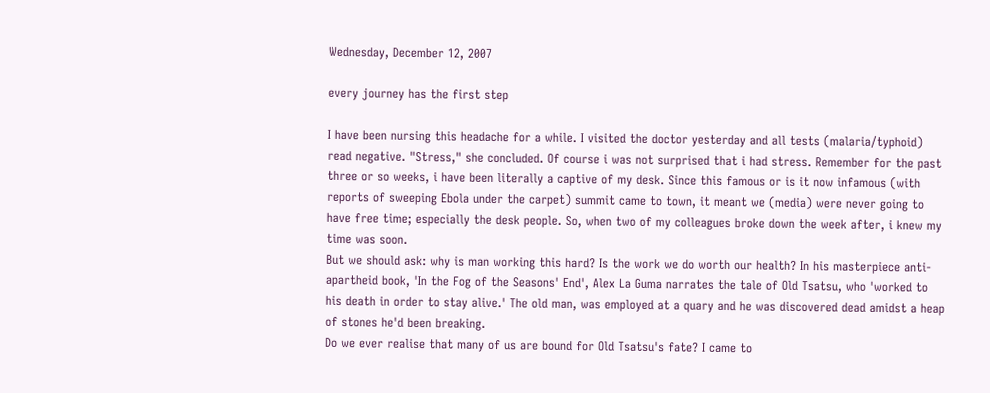Wednesday, December 12, 2007

every journey has the first step

I have been nursing this headache for a while. I visited the doctor yesterday and all tests (malaria/typhoid) read negative. "Stress," she concluded. Of course i was not surprised that i had stress. Remember for the past three or so weeks, i have been literally a captive of my desk. Since this famous or is it now infamous (with reports of sweeping Ebola under the carpet) summit came to town, it meant we (media) were never going to have free time; especially the desk people. So, when two of my colleagues broke down the week after, i knew my time was soon.
But we should ask: why is man working this hard? Is the work we do worth our health? In his masterpiece anti-apartheid book, 'In the Fog of the Seasons' End', Alex La Guma narrates the tale of Old Tsatsu, who 'worked to his death in order to stay alive.' The old man, was employed at a quary and he was discovered dead amidst a heap of stones he'd been breaking.
Do we ever realise that many of us are bound for Old Tsatsu's fate? I came to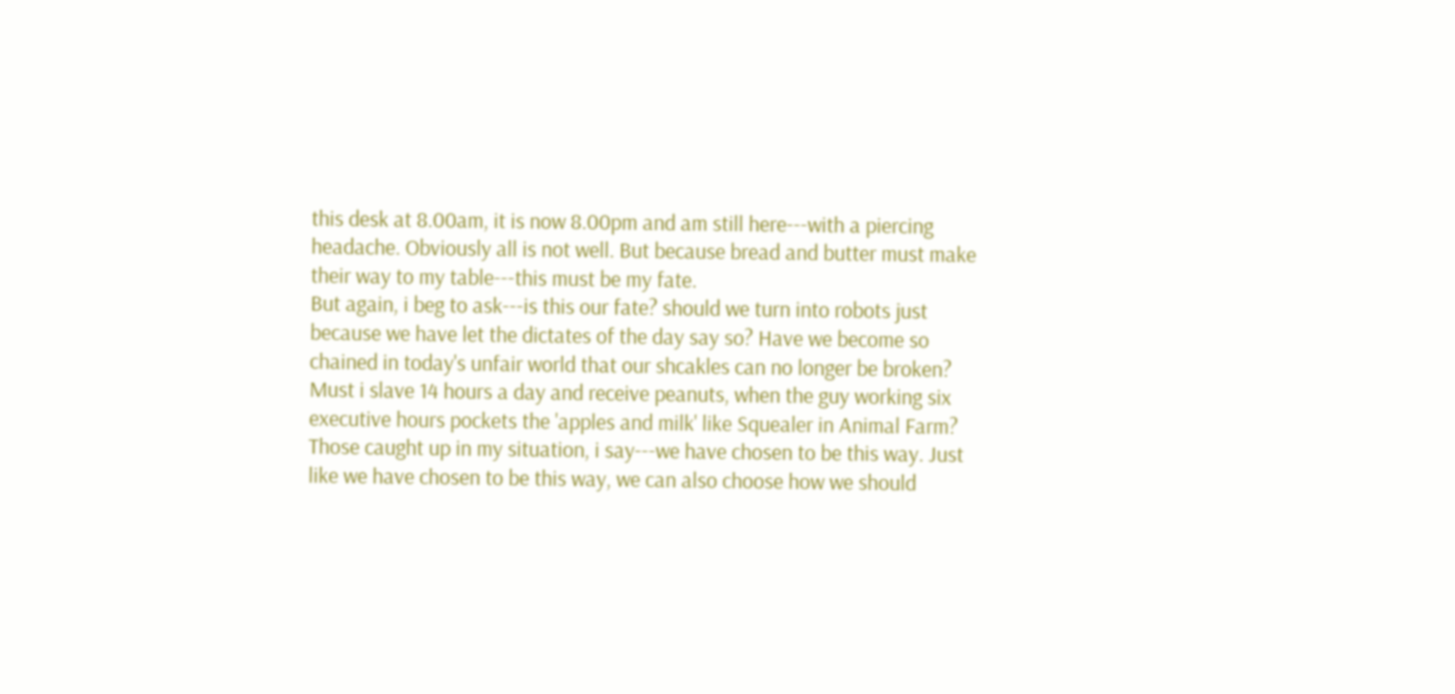this desk at 8.00am, it is now 8.00pm and am still here---with a piercing headache. Obviously all is not well. But because bread and butter must make their way to my table---this must be my fate.
But again, i beg to ask---is this our fate? should we turn into robots just because we have let the dictates of the day say so? Have we become so chained in today's unfair world that our shcakles can no longer be broken? Must i slave 14 hours a day and receive peanuts, when the guy working six executive hours pockets the 'apples and milk' like Squealer in Animal Farm?
Those caught up in my situation, i say---we have chosen to be this way. Just like we have chosen to be this way, we can also choose how we should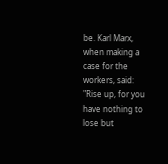be. Karl Marx, when making a case for the workers, said: "Rise up, for you have nothing to lose but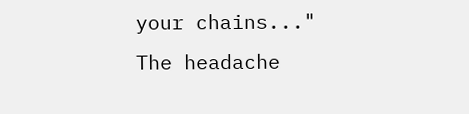your chains..."
The headache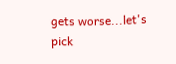gets worse...let's pick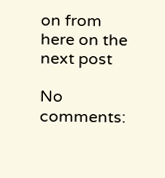on from here on the next post

No comments: